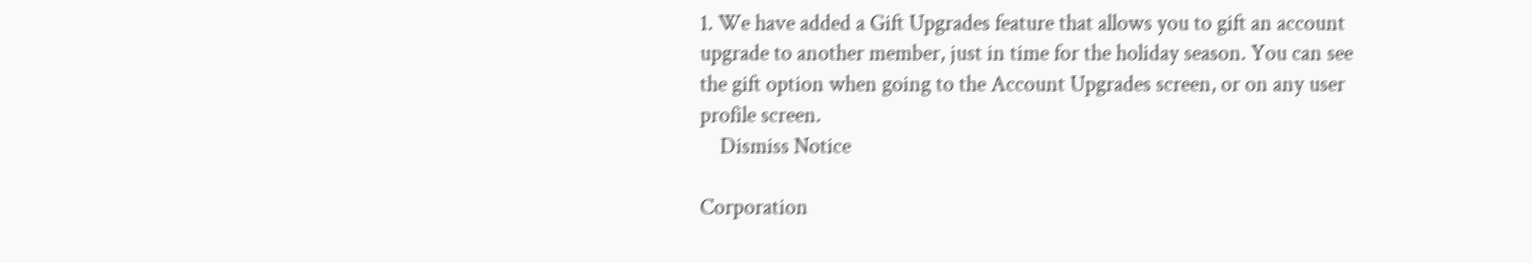1. We have added a Gift Upgrades feature that allows you to gift an account upgrade to another member, just in time for the holiday season. You can see the gift option when going to the Account Upgrades screen, or on any user profile screen.
    Dismiss Notice

Corporation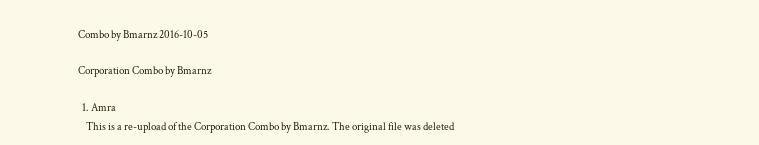Combo by Bmarnz 2016-10-05

Corporation Combo by Bmarnz

  1. Amra
    This is a re-upload of the Corporation Combo by Bmarnz. The original file was deleted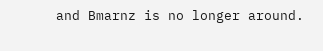and Bmarnz is no longer around.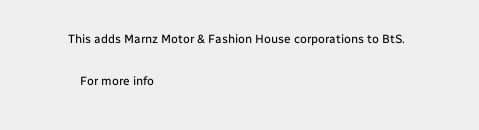This adds Marnz Motor & Fashion House corporations to BtS.

    For more info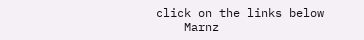click on the links below
    Marnz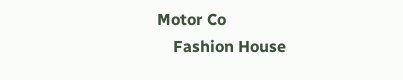Motor Co
    Fashion House